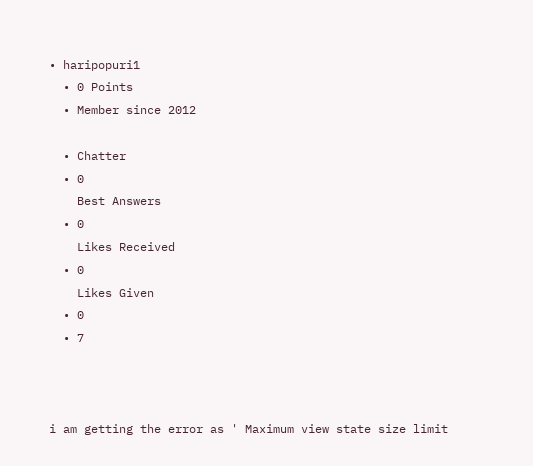• haripopuri1
  • 0 Points
  • Member since 2012

  • Chatter
  • 0
    Best Answers
  • 0
    Likes Received
  • 0
    Likes Given
  • 0
  • 7



i am getting the error as ' Maximum view state size limit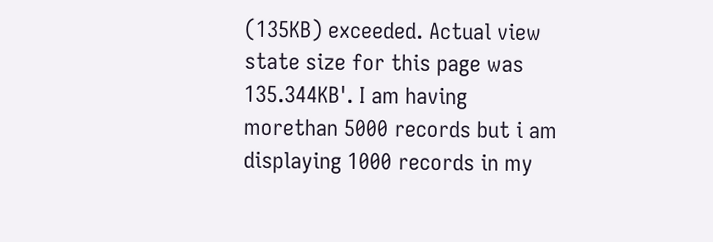(135KB) exceeded. Actual view state size for this page was 135.344KB'. I am having morethan 5000 records but i am displaying 1000 records in my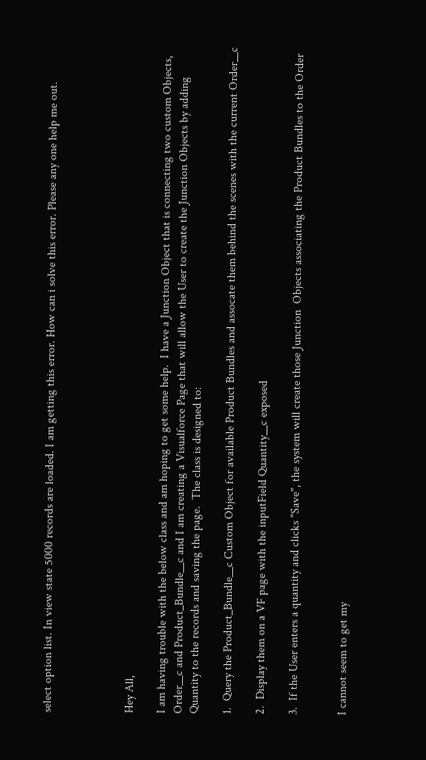select option list. In view state 5000 records are loaded. I am getting this error. How can i solve this error. Please any one help me out.




Hey All,

I am having trouble with the below class and am hoping to get some help.  I have a Junction Object that is connecting two custom Objects, Order__c and Product_Bundle__c and I am creating a Visualforce Page that will allow the User to create the Junction Objects by adding Quantity to the records and saving the page.  The class is designed to:

1.  Query the Product_Bundle__c Custom Object for available Product Bundles and assocate them behind the scenes with the current Order__c

2.  Display them on a VF page with the inputField Quantity__c exposed

3.  If the User enters a quantity and clicks "Save", the system will create those Junction  Objects associating the Product Bundles to the Order


I cannot seem to get my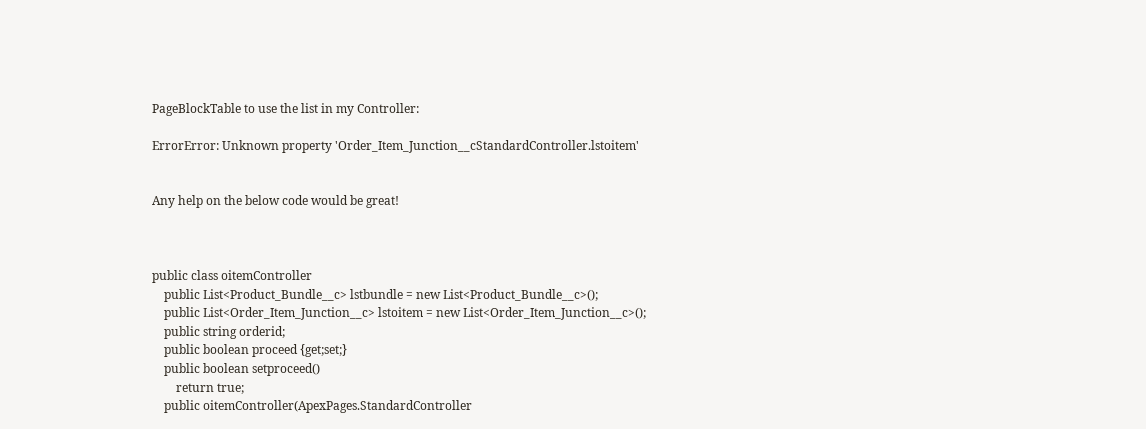PageBlockTable to use the list in my Controller:

ErrorError: Unknown property 'Order_Item_Junction__cStandardController.lstoitem'


Any help on the below code would be great!



public class oitemController
    public List<Product_Bundle__c> lstbundle = new List<Product_Bundle__c>();
    public List<Order_Item_Junction__c> lstoitem = new List<Order_Item_Junction__c>();
    public string orderid;
    public boolean proceed {get;set;}
    public boolean setproceed()
        return true;
    public oitemController(ApexPages.StandardController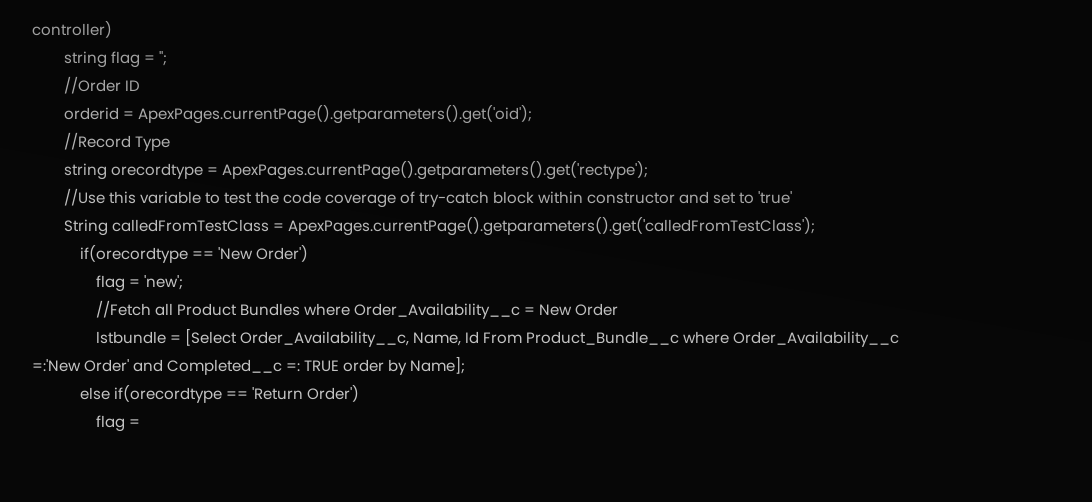controller)
        string flag = '';
        //Order ID
        orderid = ApexPages.currentPage().getparameters().get('oid');
        //Record Type
        string orecordtype = ApexPages.currentPage().getparameters().get('rectype');
        //Use this variable to test the code coverage of try-catch block within constructor and set to 'true'
        String calledFromTestClass = ApexPages.currentPage().getparameters().get('calledFromTestClass');
            if(orecordtype == 'New Order')
                flag = 'new';
                //Fetch all Product Bundles where Order_Availability__c = New Order
                lstbundle = [Select Order_Availability__c, Name, Id From Product_Bundle__c where Order_Availability__c =:'New Order' and Completed__c =: TRUE order by Name];
            else if(orecordtype == 'Return Order')
                flag =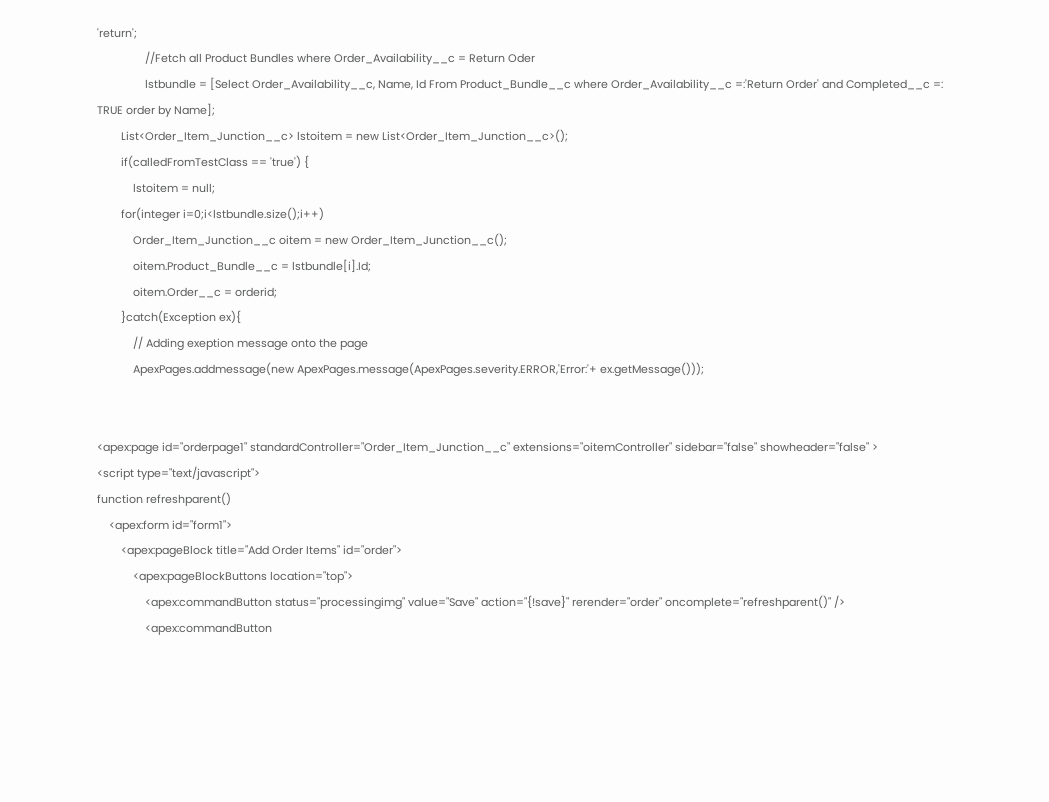'return';
                //Fetch all Product Bundles where Order_Availability__c = Return Oder
                lstbundle = [Select Order_Availability__c, Name, Id From Product_Bundle__c where Order_Availability__c =:'Return Order' and Completed__c =: TRUE order by Name];
        List<Order_Item_Junction__c> lstoitem = new List<Order_Item_Junction__c>();
        if(calledFromTestClass == 'true') {
            lstoitem = null;
        for(integer i=0;i<lstbundle.size();i++)
            Order_Item_Junction__c oitem = new Order_Item_Junction__c();
            oitem.Product_Bundle__c = lstbundle[i].Id;
            oitem.Order__c = orderid;
        }catch(Exception ex){
            // Adding exeption message onto the page
            ApexPages.addmessage(new ApexPages.message(ApexPages.severity.ERROR,'Error:'+ ex.getMessage()));


<apex:page id="orderpage1" standardController="Order_Item_Junction__c" extensions="oitemController" sidebar="false" showheader="false" >
<script type="text/javascript">
function refreshparent()
    <apex:form id="form1">
        <apex:pageBlock title="Add Order Items" id="order">
            <apex:pageBlockButtons location="top">
                <apex:commandButton status="processingimg" value="Save" action="{!save}" rerender="order" oncomplete="refreshparent()" />
                <apex:commandButton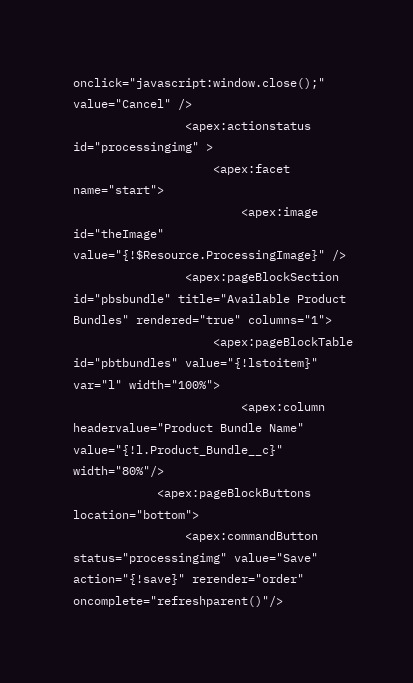onclick="javascript:window.close();" value="Cancel" />
                <apex:actionstatus id="processingimg" >
                    <apex:facet name="start">
                        <apex:image id="theImage" value="{!$Resource.ProcessingImage}" />
                <apex:pageBlockSection id="pbsbundle" title="Available Product Bundles" rendered="true" columns="1">
                    <apex:pageBlockTable id="pbtbundles" value="{!lstoitem}" var="l" width="100%">
                        <apex:column headervalue="Product Bundle Name" value="{!l.Product_Bundle__c}" width="80%"/>
            <apex:pageBlockButtons location="bottom">
                <apex:commandButton status="processingimg" value="Save" action="{!save}" rerender="order" oncomplete="refreshparent()"/>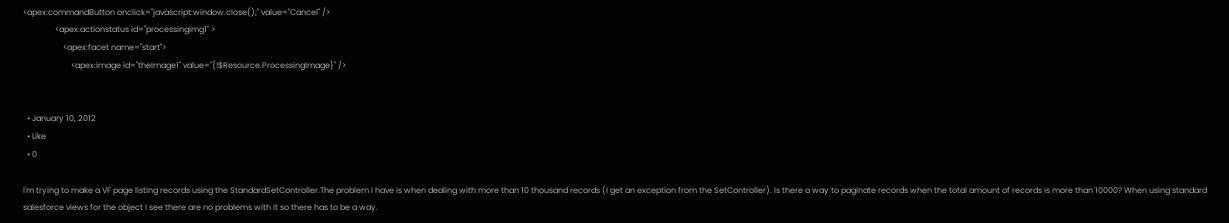<apex:commandButton onclick="javascript:window.close();" value="Cancel" />
                <apex:actionstatus id="processingimg1" >
                    <apex:facet name="start">
                        <apex:image id="theImage1" value="{!$Resource.ProcessingImage}" />


  • January 10, 2012
  • Like
  • 0

I'm trying to make a VF page listing records using the StandardSetController.The problem I have is when dealing with more than 10 thousand records (I get an exception from the SetController). Is there a way to paginate records when the total amount of records is more than 10000? When using standard salesforce views for the object I see there are no problems with it so there has to be a way.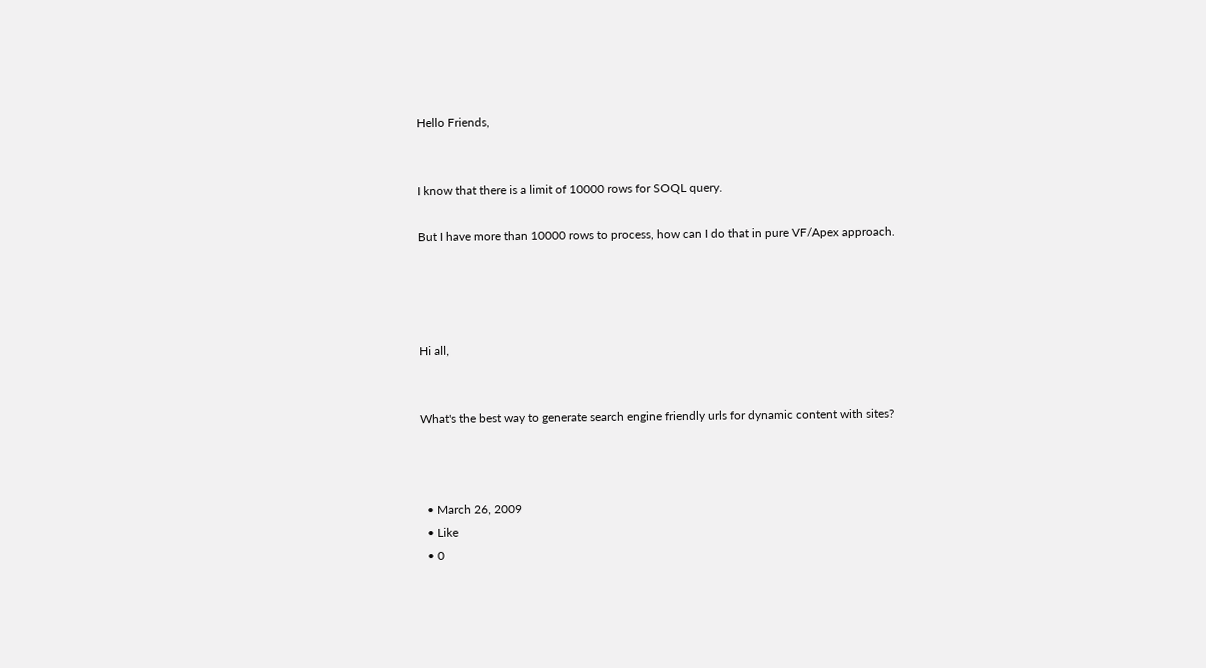Hello Friends,


I know that there is a limit of 10000 rows for SOQL query.

But I have more than 10000 rows to process, how can I do that in pure VF/Apex approach.




Hi all,


What's the best way to generate search engine friendly urls for dynamic content with sites?



  • March 26, 2009
  • Like
  • 0